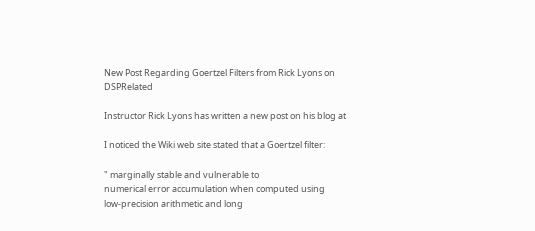New Post Regarding Goertzel Filters from Rick Lyons on DSPRelated

Instructor Rick Lyons has written a new post on his blog at

I noticed the Wiki web site stated that a Goertzel filter:

" marginally stable and vulnerable to
numerical error accumulation when computed using
low-precision arithmetic and long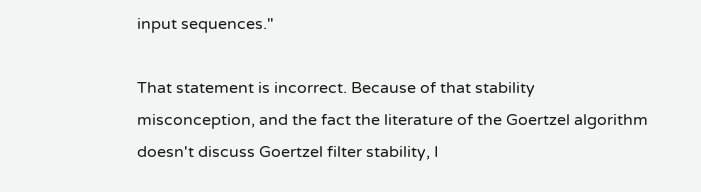input sequences."

That statement is incorrect. Because of that stability misconception, and the fact the literature of the Goertzel algorithm doesn't discuss Goertzel filter stability, I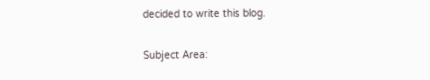decided to write this blog.

Subject Area: